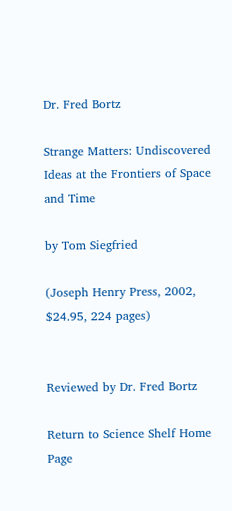Dr. Fred Bortz

Strange Matters: Undiscovered Ideas at the Frontiers of Space and Time

by Tom Siegfried

(Joseph Henry Press, 2002, $24.95, 224 pages)


Reviewed by Dr. Fred Bortz

Return to Science Shelf Home Page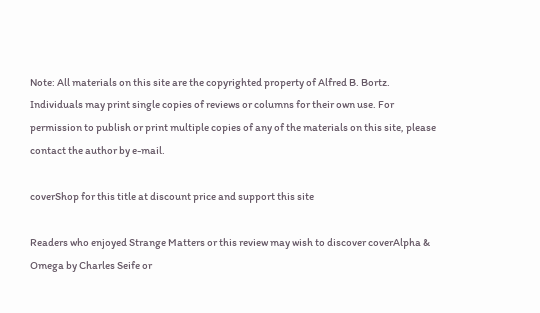Note: All materials on this site are the copyrighted property of Alfred B. Bortz. Individuals may print single copies of reviews or columns for their own use. For permission to publish or print multiple copies of any of the materials on this site, please contact the author by e-mail.

coverShop for this title at discount price and support this site

Readers who enjoyed Strange Matters or this review may wish to discover coverAlpha & Omega by Charles Seife or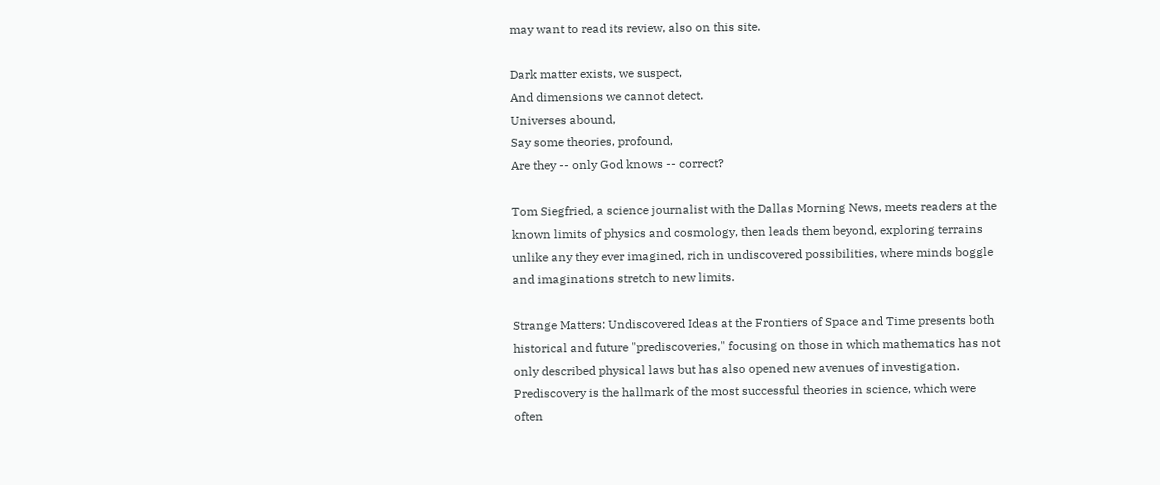may want to read its review, also on this site.

Dark matter exists, we suspect,
And dimensions we cannot detect.
Universes abound,
Say some theories, profound,
Are they -- only God knows -- correct?

Tom Siegfried, a science journalist with the Dallas Morning News, meets readers at the known limits of physics and cosmology, then leads them beyond, exploring terrains unlike any they ever imagined, rich in undiscovered possibilities, where minds boggle and imaginations stretch to new limits.

Strange Matters: Undiscovered Ideas at the Frontiers of Space and Time presents both historical and future "prediscoveries," focusing on those in which mathematics has not only described physical laws but has also opened new avenues of investigation. Prediscovery is the hallmark of the most successful theories in science, which were often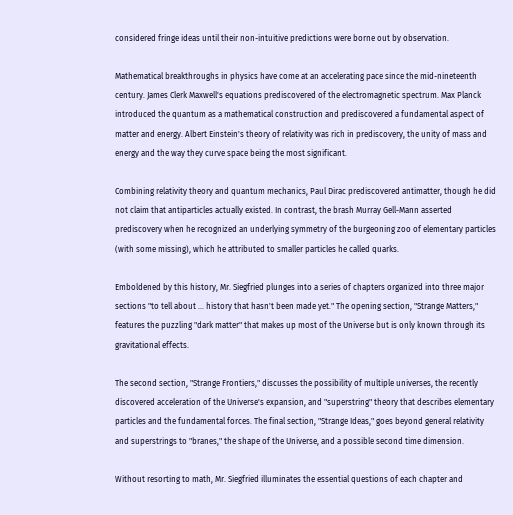considered fringe ideas until their non-intuitive predictions were borne out by observation.

Mathematical breakthroughs in physics have come at an accelerating pace since the mid-nineteenth century. James Clerk Maxwell's equations prediscovered of the electromagnetic spectrum. Max Planck introduced the quantum as a mathematical construction and prediscovered a fundamental aspect of matter and energy. Albert Einstein's theory of relativity was rich in prediscovery, the unity of mass and energy and the way they curve space being the most significant.

Combining relativity theory and quantum mechanics, Paul Dirac prediscovered antimatter, though he did not claim that antiparticles actually existed. In contrast, the brash Murray Gell-Mann asserted prediscovery when he recognized an underlying symmetry of the burgeoning zoo of elementary particles (with some missing), which he attributed to smaller particles he called quarks.

Emboldened by this history, Mr. Siegfried plunges into a series of chapters organized into three major sections "to tell about ... history that hasn't been made yet." The opening section, "Strange Matters," features the puzzling "dark matter" that makes up most of the Universe but is only known through its gravitational effects.

The second section, "Strange Frontiers," discusses the possibility of multiple universes, the recently discovered acceleration of the Universe's expansion, and "superstring" theory that describes elementary particles and the fundamental forces. The final section, "Strange Ideas," goes beyond general relativity and superstrings to "branes," the shape of the Universe, and a possible second time dimension.

Without resorting to math, Mr. Siegfried illuminates the essential questions of each chapter and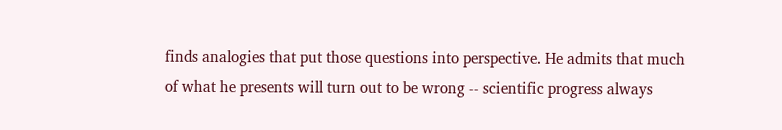finds analogies that put those questions into perspective. He admits that much of what he presents will turn out to be wrong -- scientific progress always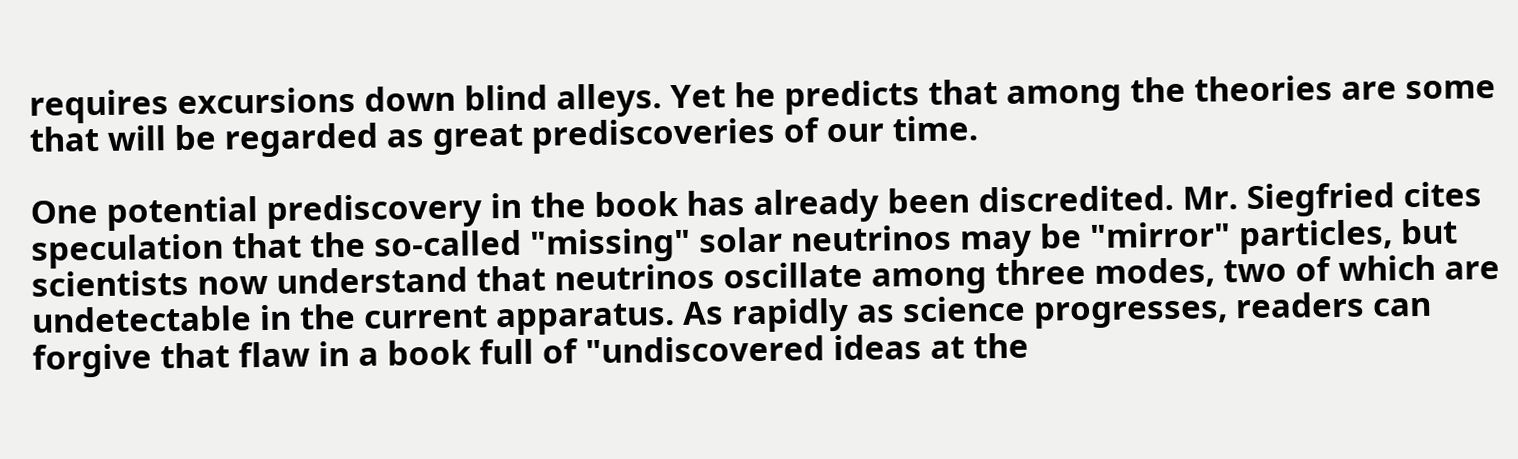requires excursions down blind alleys. Yet he predicts that among the theories are some that will be regarded as great prediscoveries of our time.

One potential prediscovery in the book has already been discredited. Mr. Siegfried cites speculation that the so-called "missing" solar neutrinos may be "mirror" particles, but scientists now understand that neutrinos oscillate among three modes, two of which are undetectable in the current apparatus. As rapidly as science progresses, readers can forgive that flaw in a book full of "undiscovered ideas at the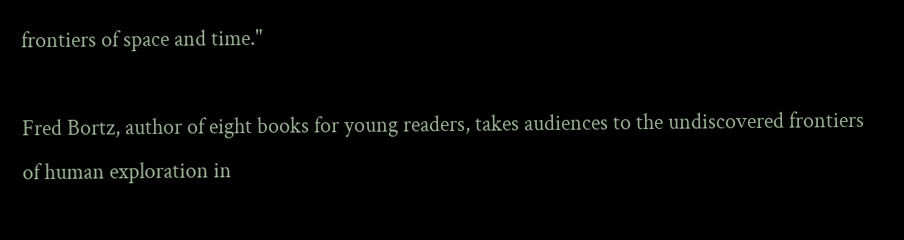frontiers of space and time."

Fred Bortz, author of eight books for young readers, takes audiences to the undiscovered frontiers of human exploration in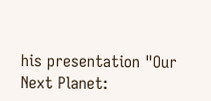his presentation "Our Next Planet: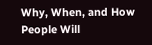Why, When, and How People Will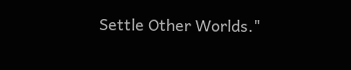Settle Other Worlds."